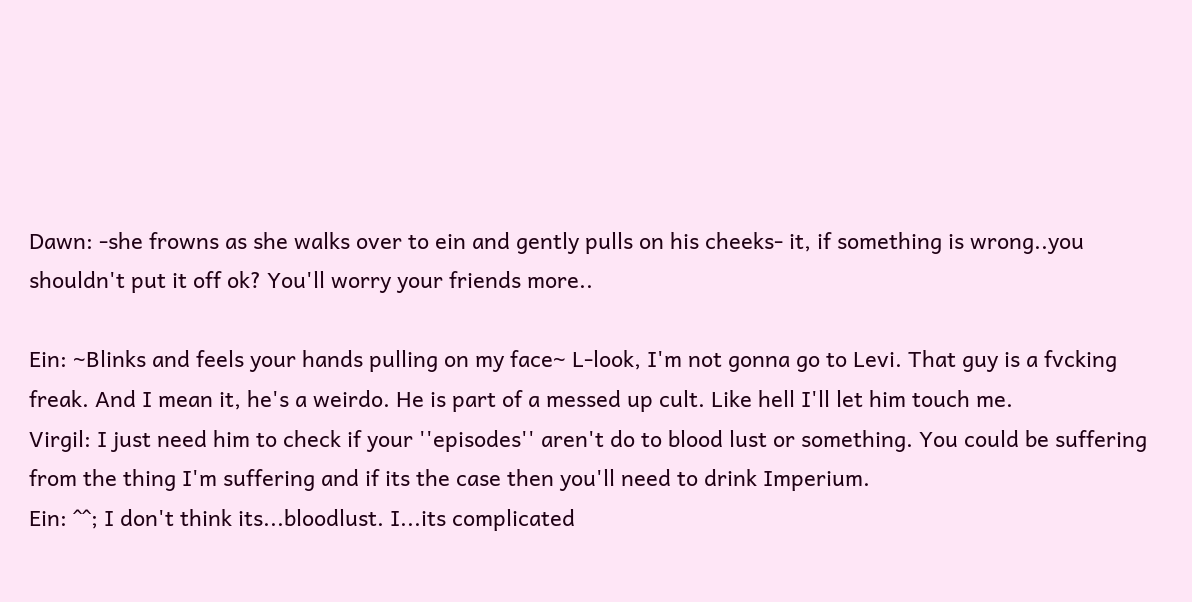Dawn: -she frowns as she walks over to ein and gently pulls on his cheeks- it, if something is wrong..you shouldn't put it off ok? You'll worry your friends more..

Ein: ~Blinks and feels your hands pulling on my face~ L-look, I'm not gonna go to Levi. That guy is a fvcking freak. And I mean it, he's a weirdo. He is part of a messed up cult. Like hell I'll let him touch me.
Virgil: I just need him to check if your ''episodes'' aren't do to blood lust or something. You could be suffering from the thing I'm suffering and if its the case then you'll need to drink Imperium.
Ein: ^^; I don't think its...bloodlust. I...its complicated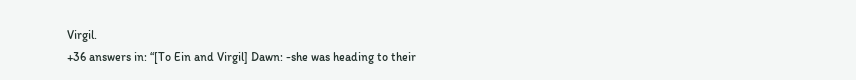Virgil.
+36 answers in: “[To Ein and Virgil] Dawn: -she was heading to their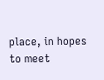place, in hopes to meet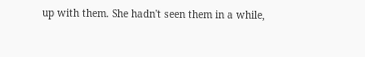up with them. She hadn't seen them in a while,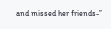and missed her friends-”